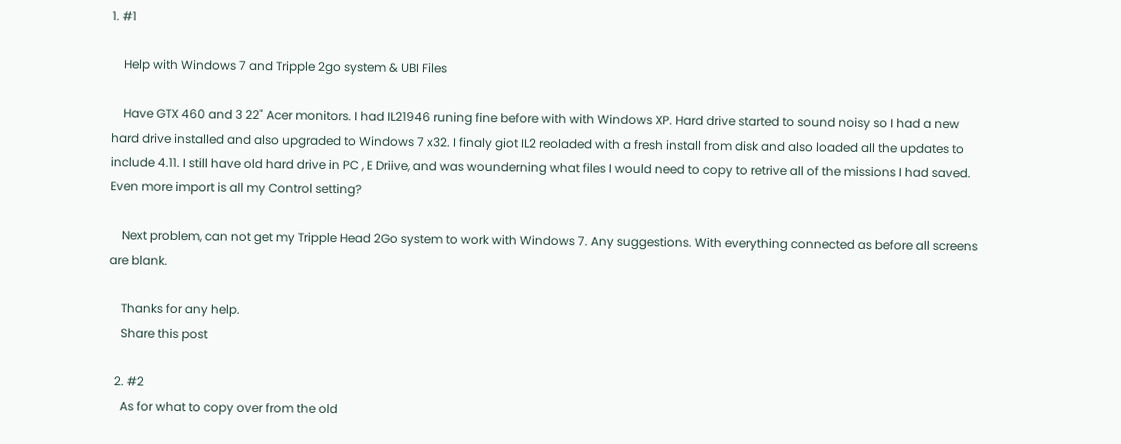1. #1

    Help with Windows 7 and Tripple 2go system & UBI Files

    Have GTX 460 and 3 22" Acer monitors. I had IL21946 runing fine before with with Windows XP. Hard drive started to sound noisy so I had a new hard drive installed and also upgraded to Windows 7 x32. I finaly giot IL2 reoladed with a fresh install from disk and also loaded all the updates to include 4.11. I still have old hard drive in PC , E Driive, and was wounderning what files I would need to copy to retrive all of the missions I had saved. Even more import is all my Control setting?

    Next problem, can not get my Tripple Head 2Go system to work with Windows 7. Any suggestions. With everything connected as before all screens are blank.

    Thanks for any help.
    Share this post

  2. #2
    As for what to copy over from the old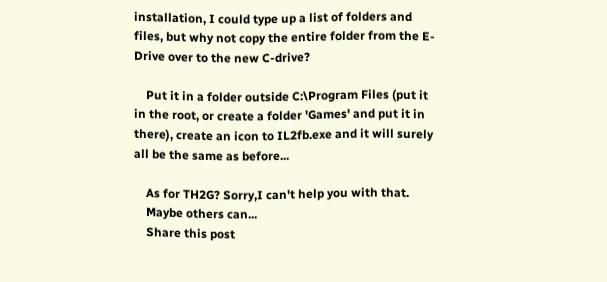installation, I could type up a list of folders and files, but why not copy the entire folder from the E-Drive over to the new C-drive?

    Put it in a folder outside C:\Program Files (put it in the root, or create a folder 'Games' and put it in there), create an icon to IL2fb.exe and it will surely all be the same as before...

    As for TH2G? Sorry,I can't help you with that.
    Maybe others can...
    Share this post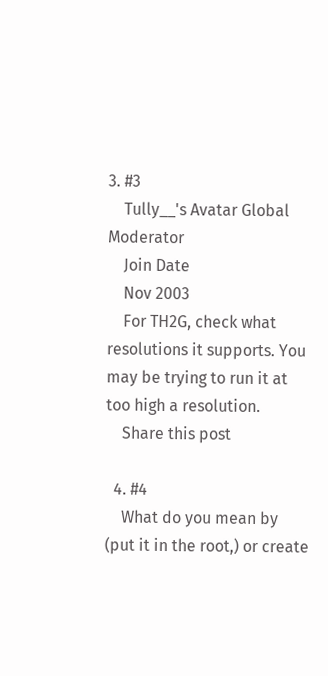3. #3
    Tully__'s Avatar Global Moderator
    Join Date
    Nov 2003
    For TH2G, check what resolutions it supports. You may be trying to run it at too high a resolution.
    Share this post

  4. #4
    What do you mean by (put it in the root,) or create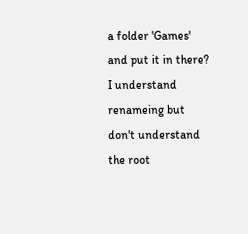a folder 'Games' and put it in there? I understand renameing but don't understand the root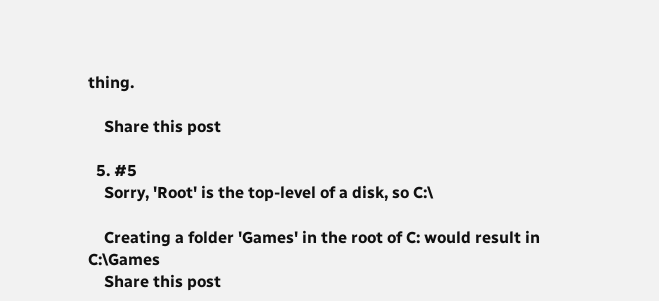thing.

    Share this post

  5. #5
    Sorry, 'Root' is the top-level of a disk, so C:\

    Creating a folder 'Games' in the root of C: would result in C:\Games
    Share this post